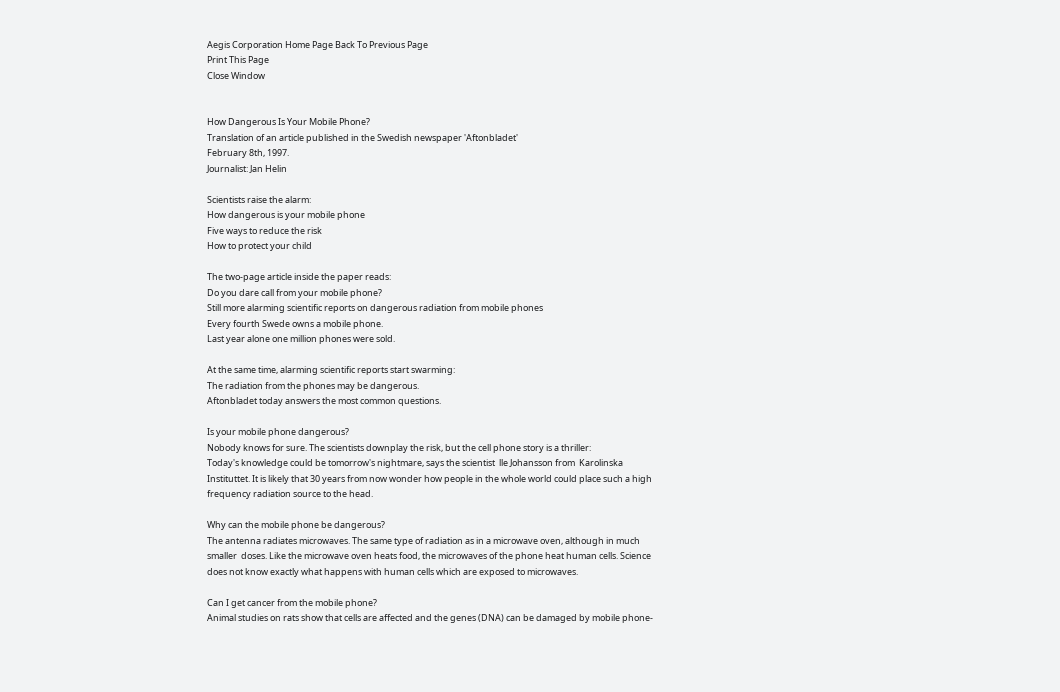Aegis Corporation Home Page Back To Previous Page
Print This Page
Close Window


How Dangerous Is Your Mobile Phone?
Translation of an article published in the Swedish newspaper 'Aftonbladet'
February 8th, 1997.
Journalist: Jan Helin

Scientists raise the alarm:
How dangerous is your mobile phone
Five ways to reduce the risk
How to protect your child

The two-page article inside the paper reads:
Do you dare call from your mobile phone?
Still more alarming scientific reports on dangerous radiation from mobile phones
Every fourth Swede owns a mobile phone.
Last year alone one million phones were sold.

At the same time, alarming scientific reports start swarming:
The radiation from the phones may be dangerous.
Aftonbladet today answers the most common questions.

Is your mobile phone dangerous?
Nobody knows for sure. The scientists downplay the risk, but the cell phone story is a thriller:
Today's knowledge could be tomorrow's nightmare, says the scientist  lle Johansson from  Karolinska Instituttet. It is likely that 30 years from now wonder how people in the whole world could place such a high frequency radiation source to the head.

Why can the mobile phone be dangerous?
The antenna radiates microwaves. The same type of radiation as in a microwave oven, although in much smaller  doses. Like the microwave oven heats food, the microwaves of the phone heat human cells. Science does not know exactly what happens with human cells which are exposed to microwaves.

Can I get cancer from the mobile phone?
Animal studies on rats show that cells are affected and the genes (DNA) can be damaged by mobile phone-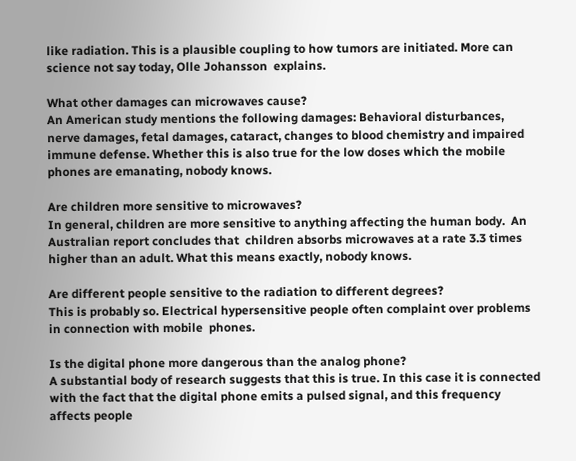like radiation. This is a plausible coupling to how tumors are initiated. More can science not say today, Olle Johansson  explains.

What other damages can microwaves cause?
An American study mentions the following damages: Behavioral disturbances, nerve damages, fetal damages, cataract, changes to blood chemistry and impaired immune defense. Whether this is also true for the low doses which the mobile phones are emanating, nobody knows.

Are children more sensitive to microwaves?
In general, children are more sensitive to anything affecting the human body.  An Australian report concludes that  children absorbs microwaves at a rate 3.3 times higher than an adult. What this means exactly, nobody knows.

Are different people sensitive to the radiation to different degrees?
This is probably so. Electrical hypersensitive people often complaint over problems in connection with mobile  phones.

Is the digital phone more dangerous than the analog phone?
A substantial body of research suggests that this is true. In this case it is connected with the fact that the digital phone emits a pulsed signal, and this frequency affects people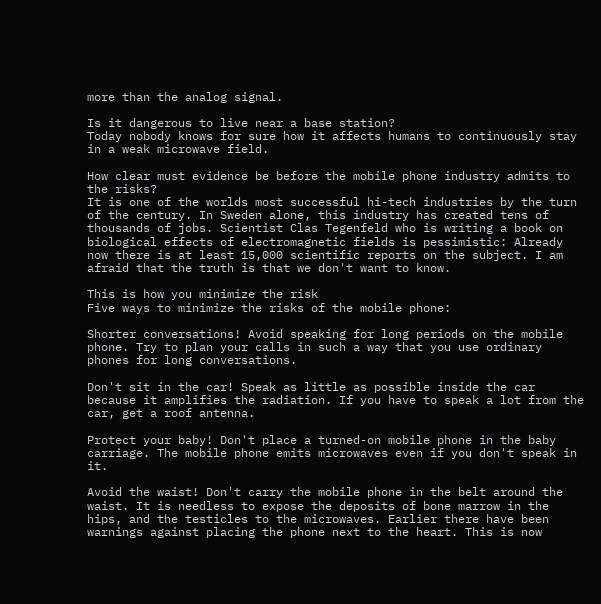more than the analog signal.

Is it dangerous to live near a base station?
Today nobody knows for sure how it affects humans to continuously stay in a weak microwave field.

How clear must evidence be before the mobile phone industry admits to the risks?
It is one of the worlds most successful hi-tech industries by the turn of the century. In Sweden alone, this industry has created tens of thousands of jobs. Scientist Clas Tegenfeld who is writing a book on biological effects of electromagnetic fields is pessimistic: Already now there is at least 15,000 scientific reports on the subject. I am afraid that the truth is that we don't want to know.

This is how you minimize the risk
Five ways to minimize the risks of the mobile phone:

Shorter conversations! Avoid speaking for long periods on the mobile phone. Try to plan your calls in such a way that you use ordinary phones for long conversations.

Don't sit in the car! Speak as little as possible inside the car because it amplifies the radiation. If you have to speak a lot from the car, get a roof antenna.

Protect your baby! Don't place a turned-on mobile phone in the baby carriage. The mobile phone emits microwaves even if you don't speak in it.

Avoid the waist! Don't carry the mobile phone in the belt around the waist. It is needless to expose the deposits of bone marrow in the hips, and the testicles to the microwaves. Earlier there have been warnings against placing the phone next to the heart. This is now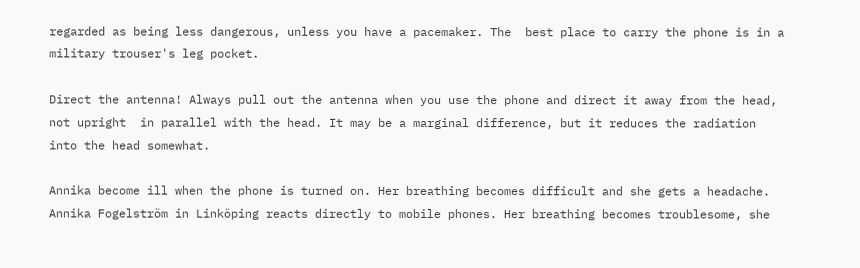regarded as being less dangerous, unless you have a pacemaker. The  best place to carry the phone is in a military trouser's leg pocket.

Direct the antenna! Always pull out the antenna when you use the phone and direct it away from the head, not upright  in parallel with the head. It may be a marginal difference, but it reduces the radiation into the head somewhat.

Annika become ill when the phone is turned on. Her breathing becomes difficult and she gets a headache.
Annika Fogelström in Linköping reacts directly to mobile phones. Her breathing becomes troublesome, she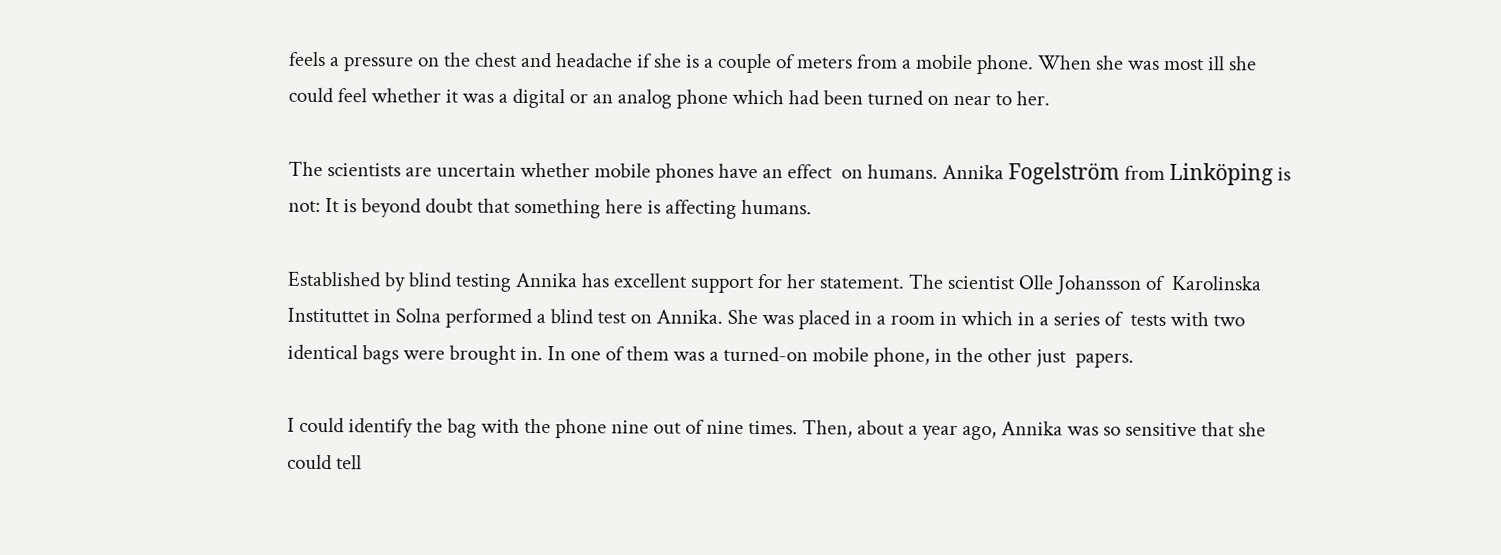feels a pressure on the chest and headache if she is a couple of meters from a mobile phone. When she was most ill she could feel whether it was a digital or an analog phone which had been turned on near to her.

The scientists are uncertain whether mobile phones have an effect  on humans. Annika Fogelström from Linköping is not: It is beyond doubt that something here is affecting humans.

Established by blind testing Annika has excellent support for her statement. The scientist Olle Johansson of  Karolinska Instituttet in Solna performed a blind test on Annika. She was placed in a room in which in a series of  tests with two identical bags were brought in. In one of them was a turned-on mobile phone, in the other just  papers.

I could identify the bag with the phone nine out of nine times. Then, about a year ago, Annika was so sensitive that she could tell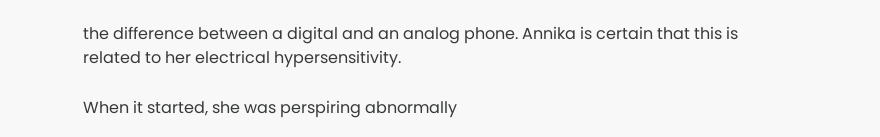the difference between a digital and an analog phone. Annika is certain that this is related to her electrical hypersensitivity.

When it started, she was perspiring abnormally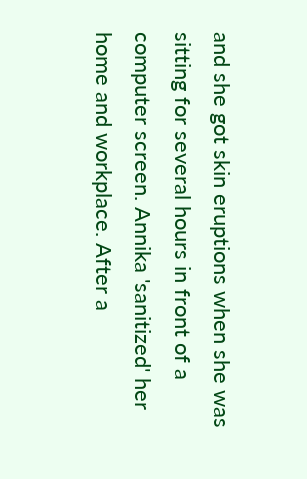and she got skin eruptions when she was sitting for several hours in front of a computer screen. Annika 'sanitized' her home and workplace. After a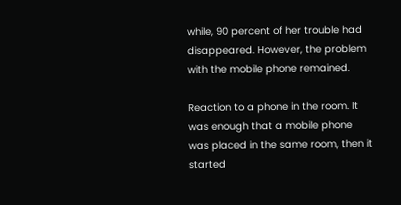while, 90 percent of her trouble had disappeared. However, the problem with the mobile phone remained.

Reaction to a phone in the room. It was enough that a mobile phone was placed in the same room, then it started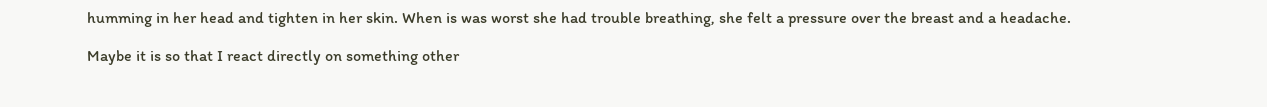humming in her head and tighten in her skin. When is was worst she had trouble breathing, she felt a pressure over the breast and a headache.

Maybe it is so that I react directly on something other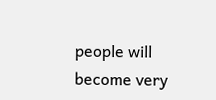people will become very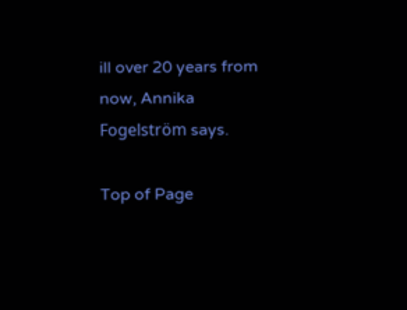ill over 20 years from now, Annika Fogelström says.

Top of Page